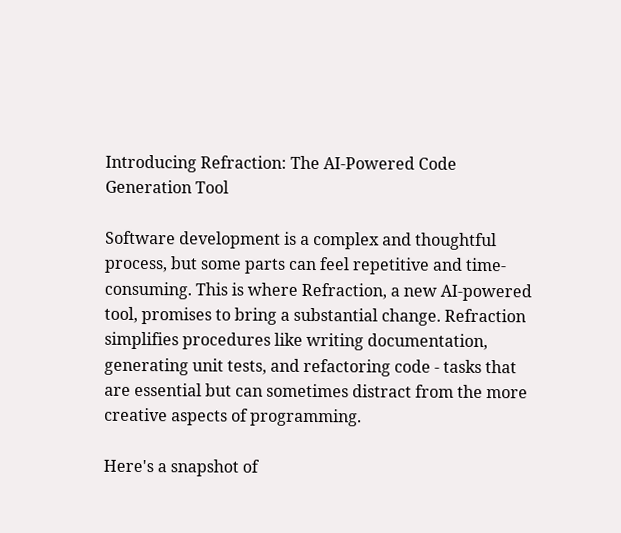Introducing Refraction: The AI-Powered Code Generation Tool

Software development is a complex and thoughtful process, but some parts can feel repetitive and time-consuming. This is where Refraction, a new AI-powered tool, promises to bring a substantial change. Refraction simplifies procedures like writing documentation, generating unit tests, and refactoring code - tasks that are essential but can sometimes distract from the more creative aspects of programming.

Here's a snapshot of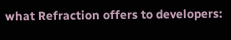what Refraction offers to developers: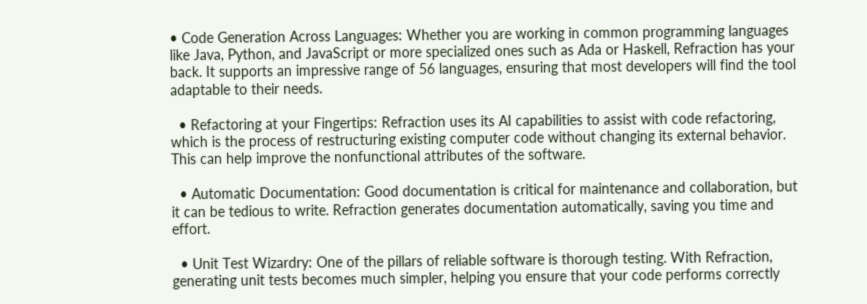• Code Generation Across Languages: Whether you are working in common programming languages like Java, Python, and JavaScript or more specialized ones such as Ada or Haskell, Refraction has your back. It supports an impressive range of 56 languages, ensuring that most developers will find the tool adaptable to their needs.

  • Refactoring at your Fingertips: Refraction uses its AI capabilities to assist with code refactoring, which is the process of restructuring existing computer code without changing its external behavior. This can help improve the nonfunctional attributes of the software.

  • Automatic Documentation: Good documentation is critical for maintenance and collaboration, but it can be tedious to write. Refraction generates documentation automatically, saving you time and effort.

  • Unit Test Wizardry: One of the pillars of reliable software is thorough testing. With Refraction, generating unit tests becomes much simpler, helping you ensure that your code performs correctly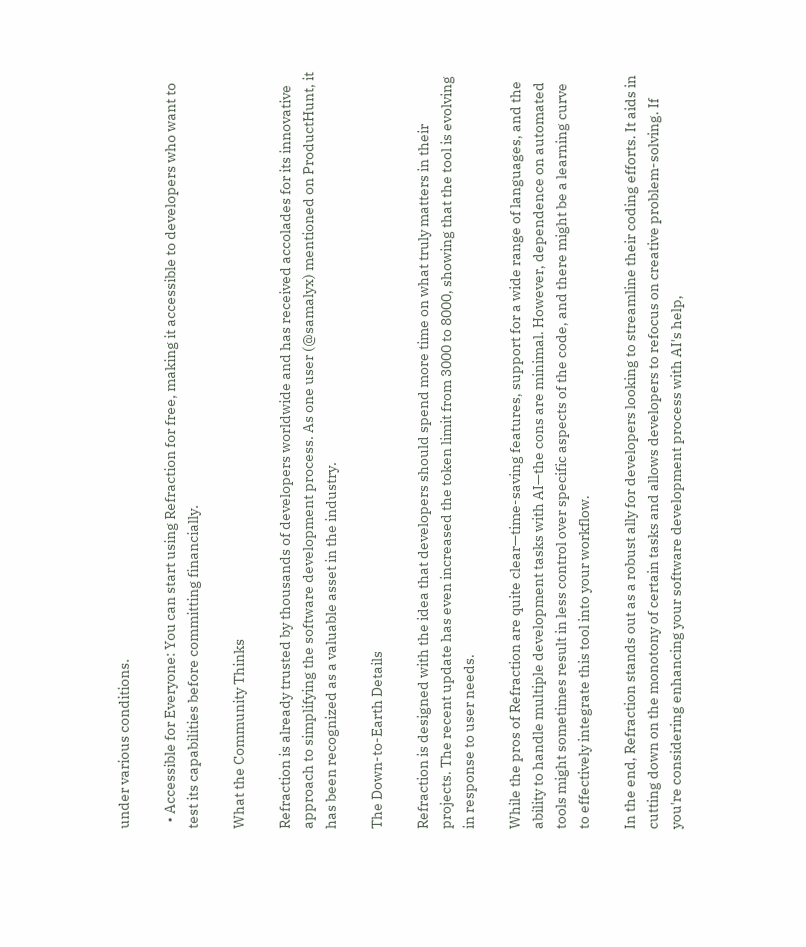under various conditions.

  • Accessible for Everyone: You can start using Refraction for free, making it accessible to developers who want to test its capabilities before committing financially.

What the Community Thinks

Refraction is already trusted by thousands of developers worldwide and has received accolades for its innovative approach to simplifying the software development process. As one user (@samalyx) mentioned on ProductHunt, it has been recognized as a valuable asset in the industry.

The Down-to-Earth Details

Refraction is designed with the idea that developers should spend more time on what truly matters in their projects. The recent update has even increased the token limit from 3000 to 8000, showing that the tool is evolving in response to user needs.

While the pros of Refraction are quite clear—time-saving features, support for a wide range of languages, and the ability to handle multiple development tasks with AI—the cons are minimal. However, dependence on automated tools might sometimes result in less control over specific aspects of the code, and there might be a learning curve to effectively integrate this tool into your workflow.

In the end, Refraction stands out as a robust ally for developers looking to streamline their coding efforts. It aids in cutting down on the monotony of certain tasks and allows developers to refocus on creative problem-solving. If you're considering enhancing your software development process with AI's help,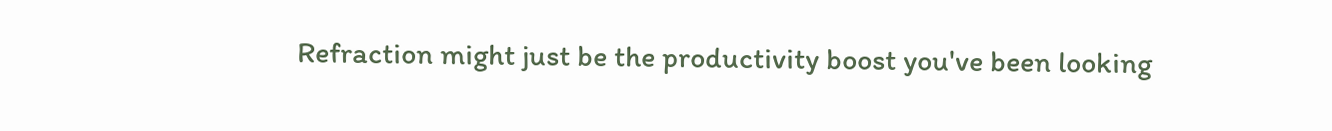Refraction might just be the productivity boost you've been looking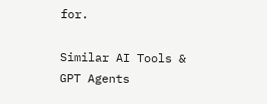for.

Similar AI Tools & GPT Agents